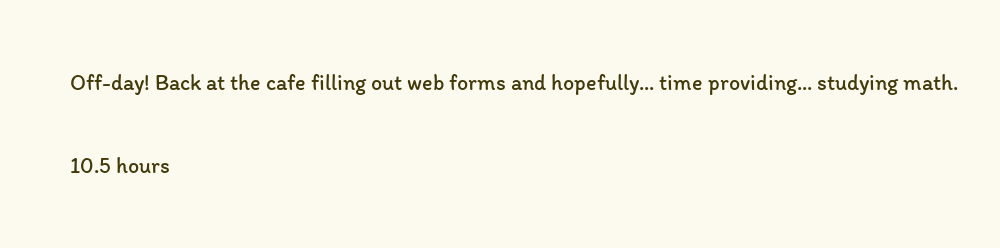Off-day! Back at the cafe filling out web forms and hopefully... time providing... studying math.

10.5 hours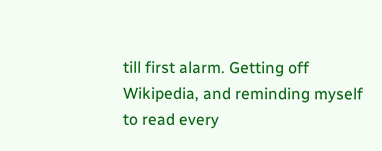till first alarm. Getting off Wikipedia, and reminding myself to read every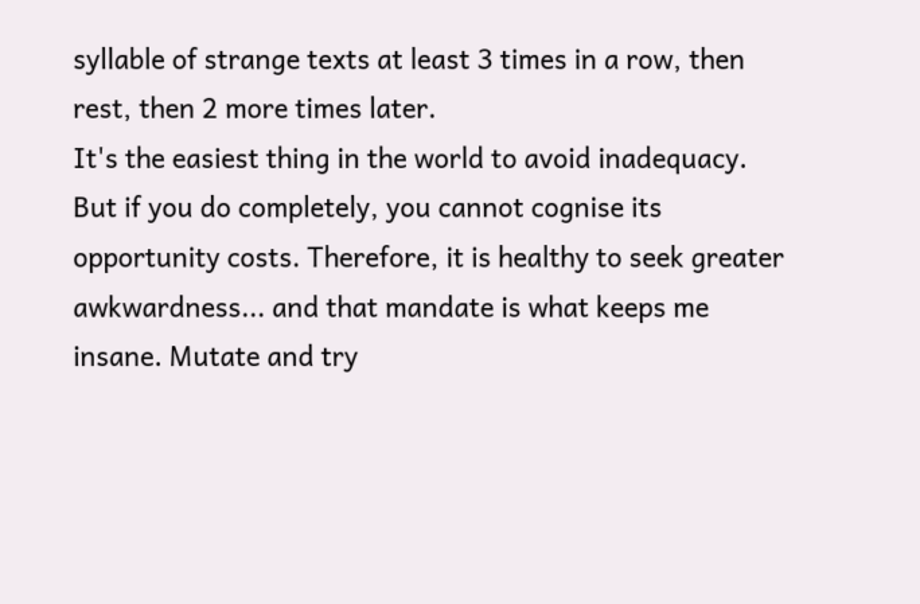syllable of strange texts at least 3 times in a row, then rest, then 2 more times later.
It's the easiest thing in the world to avoid inadequacy. But if you do completely, you cannot cognise its opportunity costs. Therefore, it is healthy to seek greater awkwardness... and that mandate is what keeps me insane. Mutate and try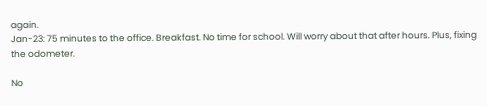again.
Jan-23: 75 minutes to the office. Breakfast. No time for school. Will worry about that after hours. Plus, fixing the odometer.

No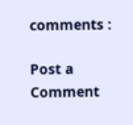comments :

Post a Comment